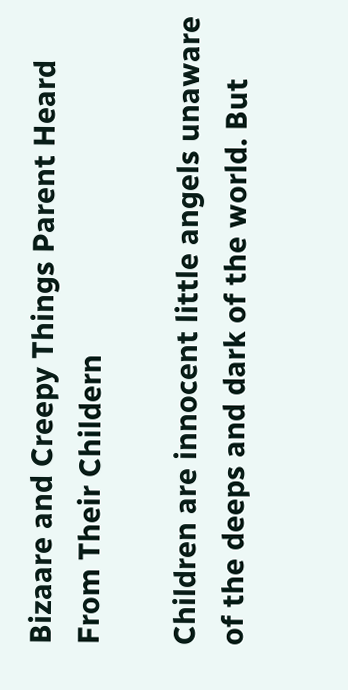Bizaare and Creepy Things Parent Heard From Their Childern

Children are innocent little angels unaware of the deeps and dark of the world. But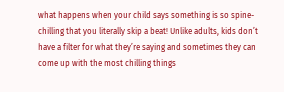what happens when your child says something is so spine-chilling that you literally skip a beat! Unlike adults, kids don’t have a filter for what they’re saying and sometimes they can come up with the most chilling things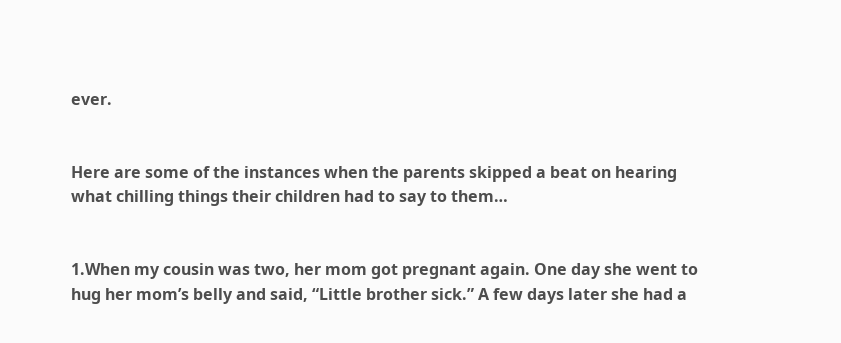ever.


Here are some of the instances when the parents skipped a beat on hearing what chilling things their children had to say to them…


1.When my cousin was two, her mom got pregnant again. One day she went to hug her mom’s belly and said, “Little brother sick.” A few days later she had a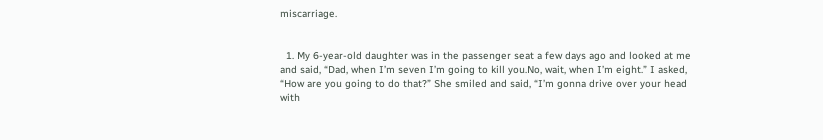miscarriage.


  1. My 6-year-old daughter was in the passenger seat a few days ago and looked at me and said, “Dad, when I’m seven I’m going to kill you.No, wait, when I’m eight.” I asked, “How are you going to do that?” She smiled and said, “I’m gonna drive over your head with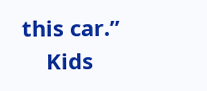this car.”
    Kids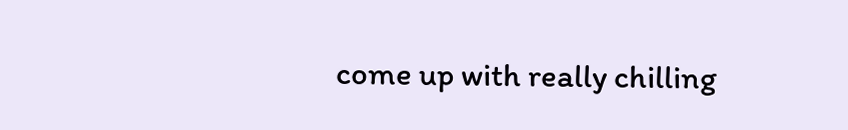come up with really chilling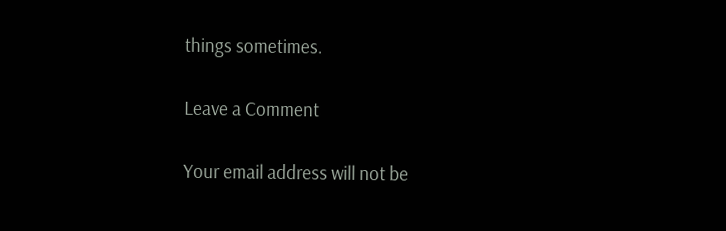things sometimes.

Leave a Comment

Your email address will not be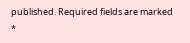published. Required fields are marked *